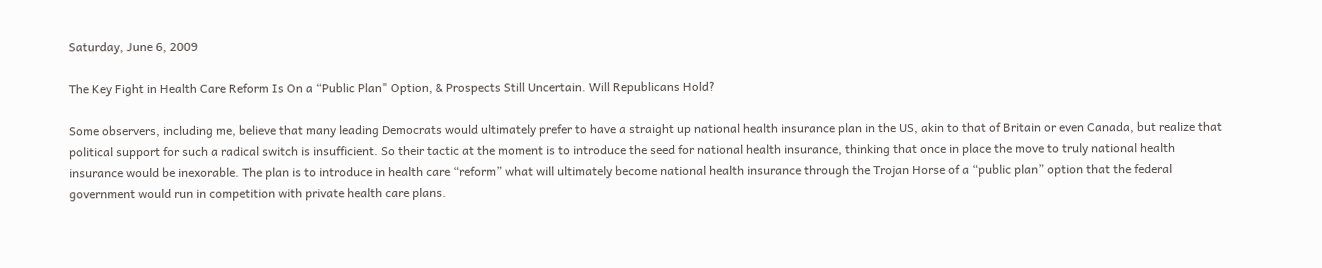Saturday, June 6, 2009

The Key Fight in Health Care Reform Is On a “Public Plan" Option, & Prospects Still Uncertain. Will Republicans Hold?

Some observers, including me, believe that many leading Democrats would ultimately prefer to have a straight up national health insurance plan in the US, akin to that of Britain or even Canada, but realize that political support for such a radical switch is insufficient. So their tactic at the moment is to introduce the seed for national health insurance, thinking that once in place the move to truly national health insurance would be inexorable. The plan is to introduce in health care “reform” what will ultimately become national health insurance through the Trojan Horse of a “public plan” option that the federal government would run in competition with private health care plans.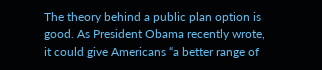The theory behind a public plan option is good. As President Obama recently wrote, it could give Americans “a better range of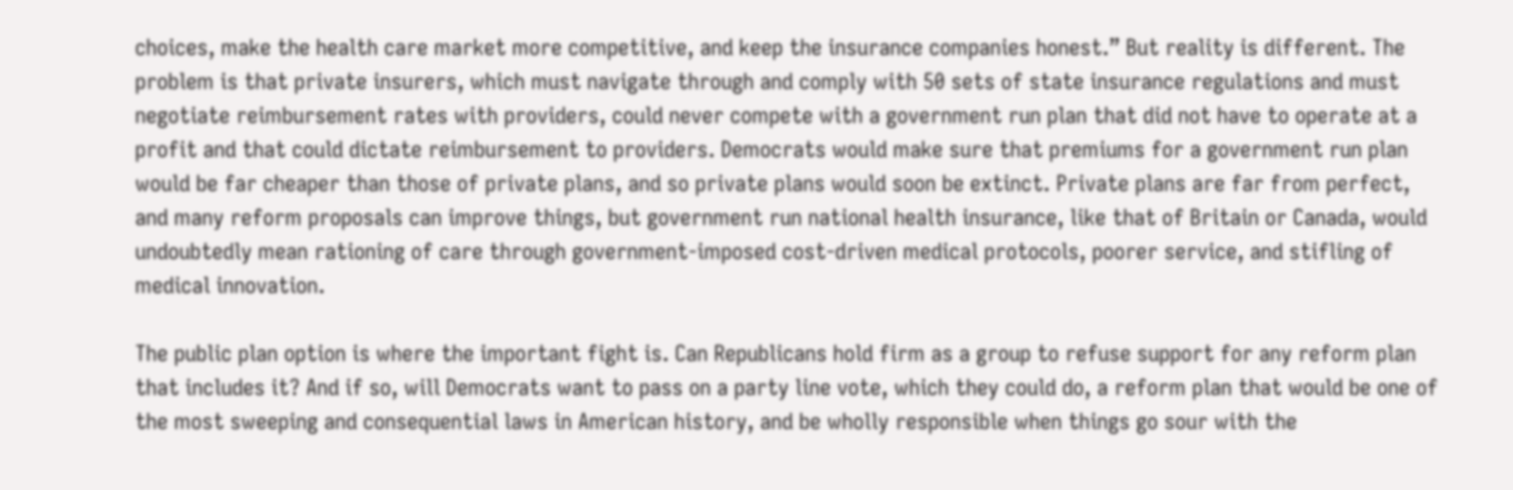choices, make the health care market more competitive, and keep the insurance companies honest.” But reality is different. The problem is that private insurers, which must navigate through and comply with 50 sets of state insurance regulations and must negotiate reimbursement rates with providers, could never compete with a government run plan that did not have to operate at a profit and that could dictate reimbursement to providers. Democrats would make sure that premiums for a government run plan would be far cheaper than those of private plans, and so private plans would soon be extinct. Private plans are far from perfect, and many reform proposals can improve things, but government run national health insurance, like that of Britain or Canada, would undoubtedly mean rationing of care through government-imposed cost-driven medical protocols, poorer service, and stifling of medical innovation.

The public plan option is where the important fight is. Can Republicans hold firm as a group to refuse support for any reform plan that includes it? And if so, will Democrats want to pass on a party line vote, which they could do, a reform plan that would be one of the most sweeping and consequential laws in American history, and be wholly responsible when things go sour with the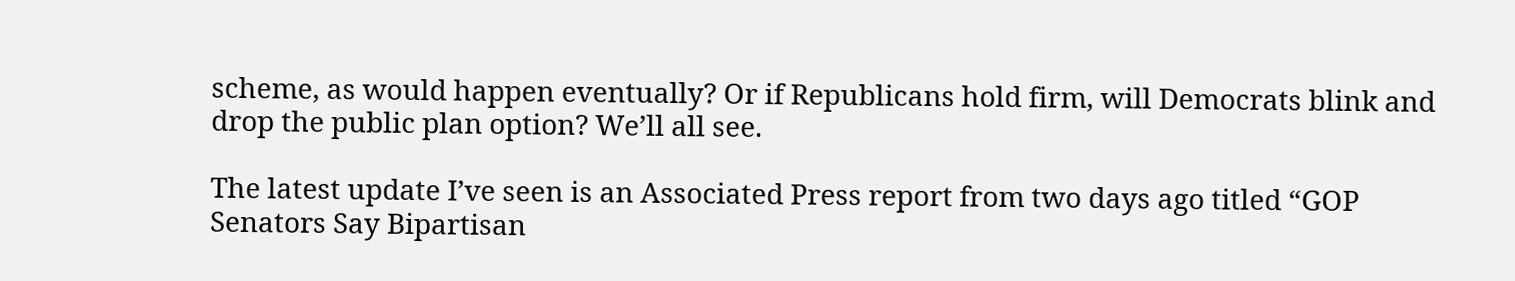scheme, as would happen eventually? Or if Republicans hold firm, will Democrats blink and drop the public plan option? We’ll all see.

The latest update I’ve seen is an Associated Press report from two days ago titled “GOP Senators Say Bipartisan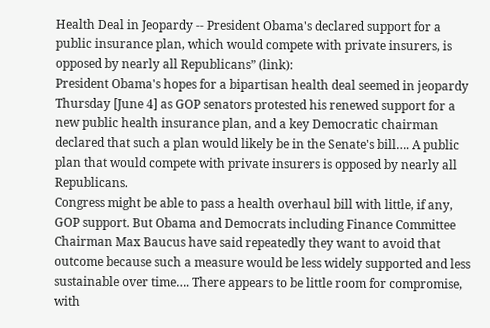Health Deal in Jeopardy -- President Obama's declared support for a public insurance plan, which would compete with private insurers, is opposed by nearly all Republicans” (link):
President Obama's hopes for a bipartisan health deal seemed in jeopardy Thursday [June 4] as GOP senators protested his renewed support for a new public health insurance plan, and a key Democratic chairman declared that such a plan would likely be in the Senate's bill…. A public plan that would compete with private insurers is opposed by nearly all Republicans.
Congress might be able to pass a health overhaul bill with little, if any, GOP support. But Obama and Democrats including Finance Committee Chairman Max Baucus have said repeatedly they want to avoid that outcome because such a measure would be less widely supported and less sustainable over time…. There appears to be little room for compromise, with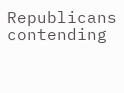Republicans contending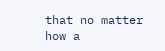that no matter how a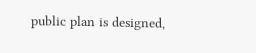public plan is designed,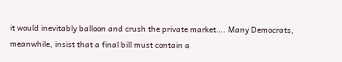it would inevitably balloon and crush the private market…. Many Democrats, meanwhile, insist that a final bill must contain a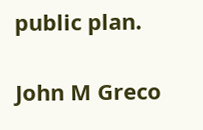public plan.

John M Greco